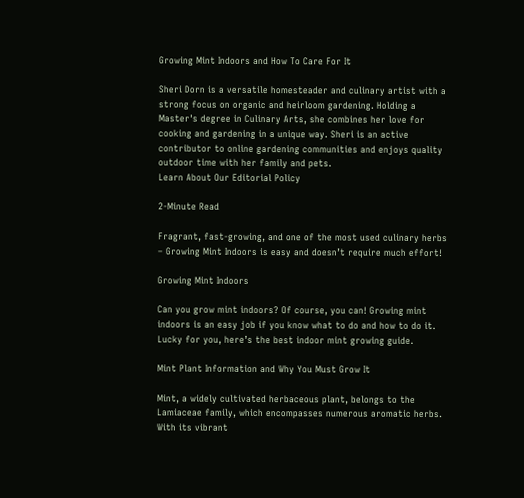Growing Mint Indoors and How To Care For It

Sheri Dorn is a versatile homesteader and culinary artist with a strong focus on organic and heirloom gardening. Holding a Master's degree in Culinary Arts, she combines her love for cooking and gardening in a unique way. Sheri is an active contributor to online gardening communities and enjoys quality outdoor time with her family and pets.
Learn About Our Editorial Policy

2-Minute Read

Fragrant, fast-growing, and one of the most used culinary herbs – Growing Mint Indoors is easy and doesn’t require much effort!

Growing Mint Indoors

Can you grow mint indoors? Of course, you can! Growing mint indoors is an easy job if you know what to do and how to do it. Lucky for you, here’s the best indoor mint growing guide.

Mint Plant Information and Why You Must Grow It

Mint, a widely cultivated herbaceous plant, belongs to the Lamiaceae family, which encompasses numerous aromatic herbs. With its vibrant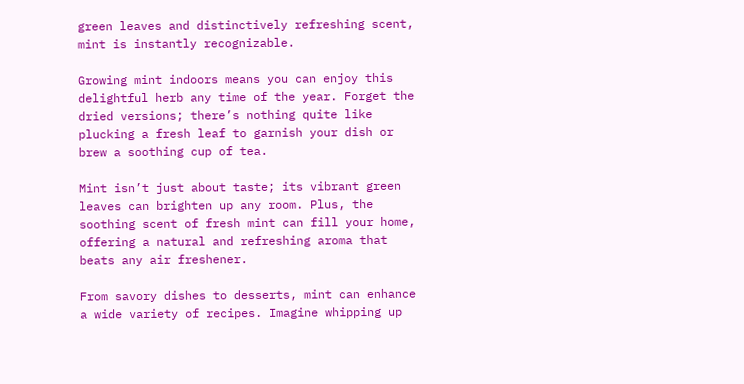green leaves and distinctively refreshing scent, mint is instantly recognizable.

Growing mint indoors means you can enjoy this delightful herb any time of the year. Forget the dried versions; there’s nothing quite like plucking a fresh leaf to garnish your dish or brew a soothing cup of tea.

Mint isn’t just about taste; its vibrant green leaves can brighten up any room. Plus, the soothing scent of fresh mint can fill your home, offering a natural and refreshing aroma that beats any air freshener.

From savory dishes to desserts, mint can enhance a wide variety of recipes. Imagine whipping up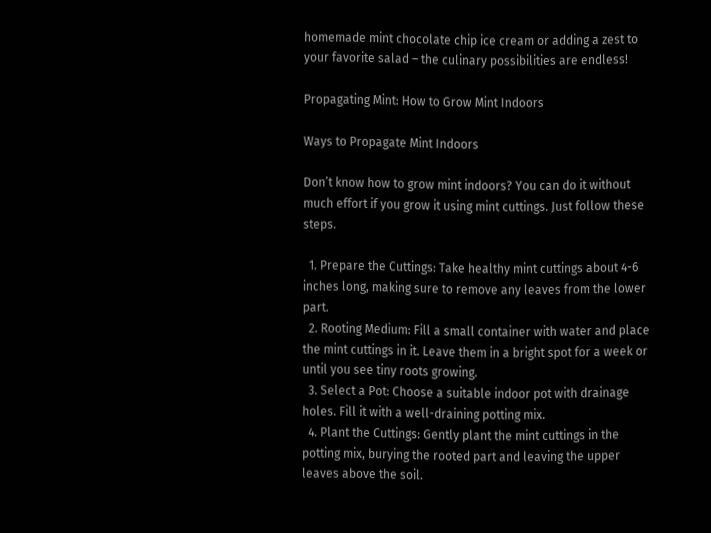homemade mint chocolate chip ice cream or adding a zest to your favorite salad – the culinary possibilities are endless!

Propagating Mint: How to Grow Mint Indoors

Ways to Propagate Mint Indoors

Don’t know how to grow mint indoors? You can do it without much effort if you grow it using mint cuttings. Just follow these steps.

  1. Prepare the Cuttings: Take healthy mint cuttings about 4-6 inches long, making sure to remove any leaves from the lower part.
  2. Rooting Medium: Fill a small container with water and place the mint cuttings in it. Leave them in a bright spot for a week or until you see tiny roots growing.
  3. Select a Pot: Choose a suitable indoor pot with drainage holes. Fill it with a well-draining potting mix.
  4. Plant the Cuttings: Gently plant the mint cuttings in the potting mix, burying the rooted part and leaving the upper leaves above the soil.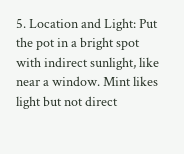5. Location and Light: Put the pot in a bright spot with indirect sunlight, like near a window. Mint likes light but not direct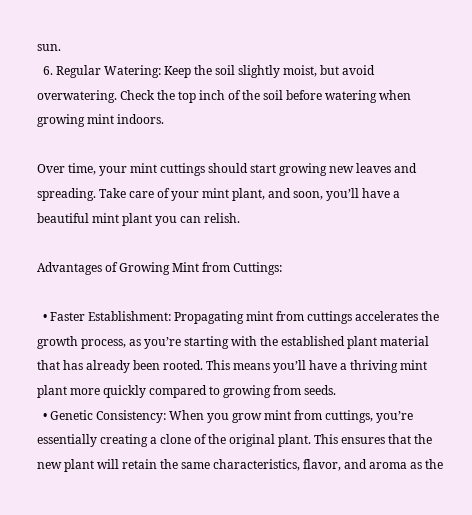sun.
  6. Regular Watering: Keep the soil slightly moist, but avoid overwatering. Check the top inch of the soil before watering when growing mint indoors.

Over time, your mint cuttings should start growing new leaves and spreading. Take care of your mint plant, and soon, you’ll have a beautiful mint plant you can relish.

Advantages of Growing Mint from Cuttings:

  • Faster Establishment: Propagating mint from cuttings accelerates the growth process, as you’re starting with the established plant material that has already been rooted. This means you’ll have a thriving mint plant more quickly compared to growing from seeds.
  • Genetic Consistency: When you grow mint from cuttings, you’re essentially creating a clone of the original plant. This ensures that the new plant will retain the same characteristics, flavor, and aroma as the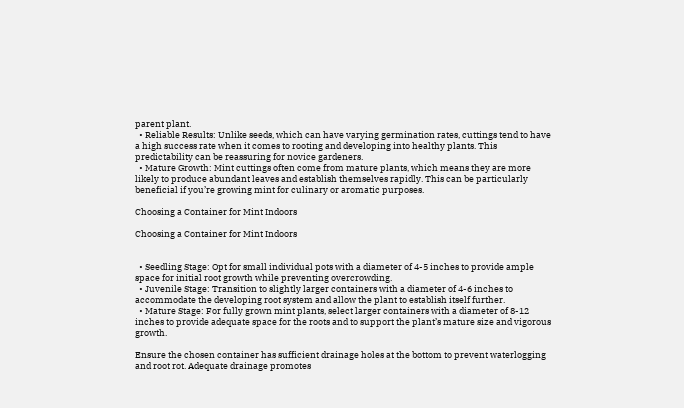parent plant.
  • Reliable Results: Unlike seeds, which can have varying germination rates, cuttings tend to have a high success rate when it comes to rooting and developing into healthy plants. This predictability can be reassuring for novice gardeners.
  • Mature Growth: Mint cuttings often come from mature plants, which means they are more likely to produce abundant leaves and establish themselves rapidly. This can be particularly beneficial if you’re growing mint for culinary or aromatic purposes.

Choosing a Container for Mint Indoors

Choosing a Container for Mint Indoors


  • Seedling Stage: Opt for small individual pots with a diameter of 4-5 inches to provide ample space for initial root growth while preventing overcrowding.
  • Juvenile Stage: Transition to slightly larger containers with a diameter of 4-6 inches to accommodate the developing root system and allow the plant to establish itself further.
  • Mature Stage: For fully grown mint plants, select larger containers with a diameter of 8-12 inches to provide adequate space for the roots and to support the plant’s mature size and vigorous growth.

Ensure the chosen container has sufficient drainage holes at the bottom to prevent waterlogging and root rot. Adequate drainage promotes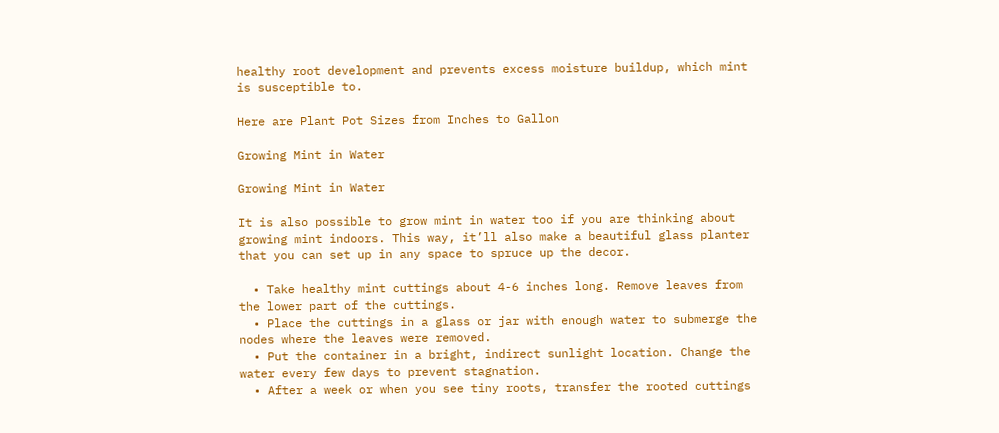healthy root development and prevents excess moisture buildup, which mint is susceptible to.

Here are Plant Pot Sizes from Inches to Gallon

Growing Mint in Water

Growing Mint in Water

It is also possible to grow mint in water too if you are thinking about growing mint indoors. This way, it’ll also make a beautiful glass planter that you can set up in any space to spruce up the decor.

  • Take healthy mint cuttings about 4-6 inches long. Remove leaves from the lower part of the cuttings.
  • Place the cuttings in a glass or jar with enough water to submerge the nodes where the leaves were removed.
  • Put the container in a bright, indirect sunlight location. Change the water every few days to prevent stagnation.
  • After a week or when you see tiny roots, transfer the rooted cuttings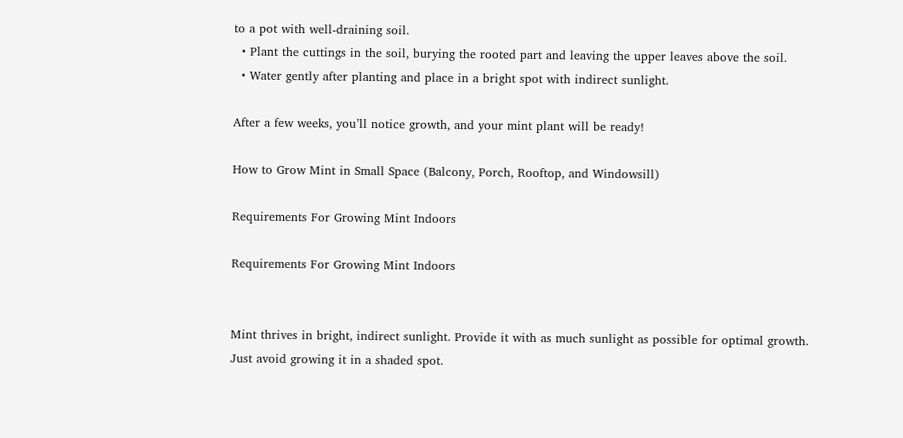to a pot with well-draining soil.
  • Plant the cuttings in the soil, burying the rooted part and leaving the upper leaves above the soil.
  • Water gently after planting and place in a bright spot with indirect sunlight.

After a few weeks, you’ll notice growth, and your mint plant will be ready!

How to Grow Mint in Small Space (Balcony, Porch, Rooftop, and Windowsill)

Requirements For Growing Mint Indoors

Requirements For Growing Mint Indoors


Mint thrives in bright, indirect sunlight. Provide it with as much sunlight as possible for optimal growth. Just avoid growing it in a shaded spot.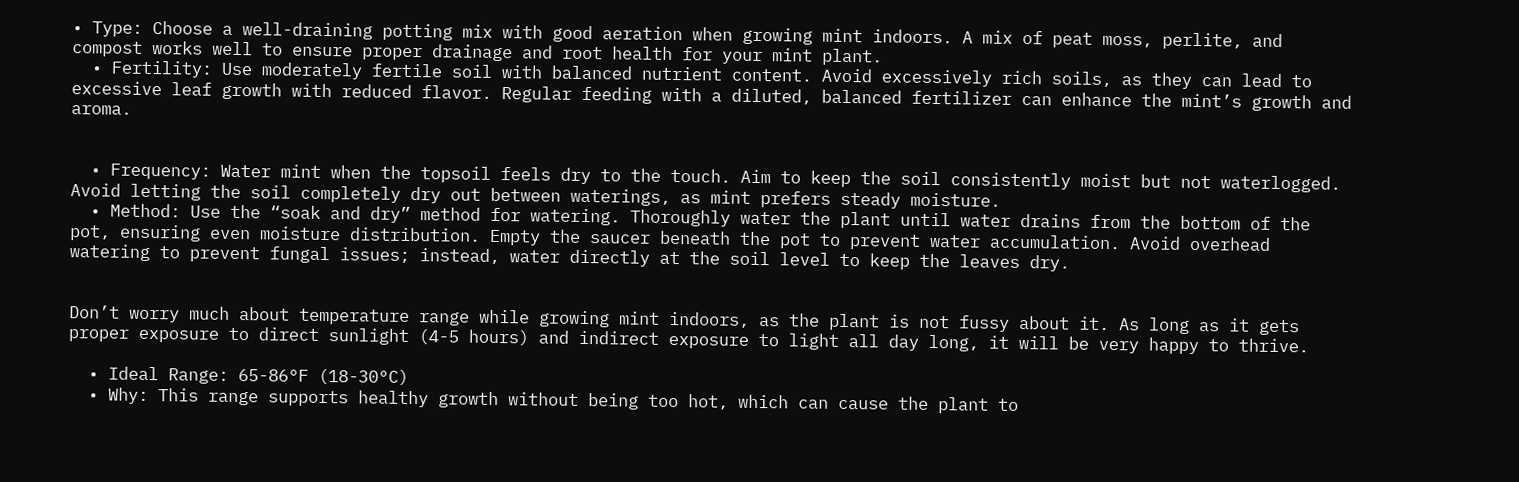• Type: Choose a well-draining potting mix with good aeration when growing mint indoors. A mix of peat moss, perlite, and compost works well to ensure proper drainage and root health for your mint plant.
  • Fertility: Use moderately fertile soil with balanced nutrient content. Avoid excessively rich soils, as they can lead to excessive leaf growth with reduced flavor. Regular feeding with a diluted, balanced fertilizer can enhance the mint’s growth and aroma.


  • Frequency: Water mint when the topsoil feels dry to the touch. Aim to keep the soil consistently moist but not waterlogged. Avoid letting the soil completely dry out between waterings, as mint prefers steady moisture.
  • Method: Use the “soak and dry” method for watering. Thoroughly water the plant until water drains from the bottom of the pot, ensuring even moisture distribution. Empty the saucer beneath the pot to prevent water accumulation. Avoid overhead watering to prevent fungal issues; instead, water directly at the soil level to keep the leaves dry.


Don’t worry much about temperature range while growing mint indoors, as the plant is not fussy about it. As long as it gets proper exposure to direct sunlight (4-5 hours) and indirect exposure to light all day long, it will be very happy to thrive.

  • Ideal Range: 65-86°F (18-30°C)
  • Why: This range supports healthy growth without being too hot, which can cause the plant to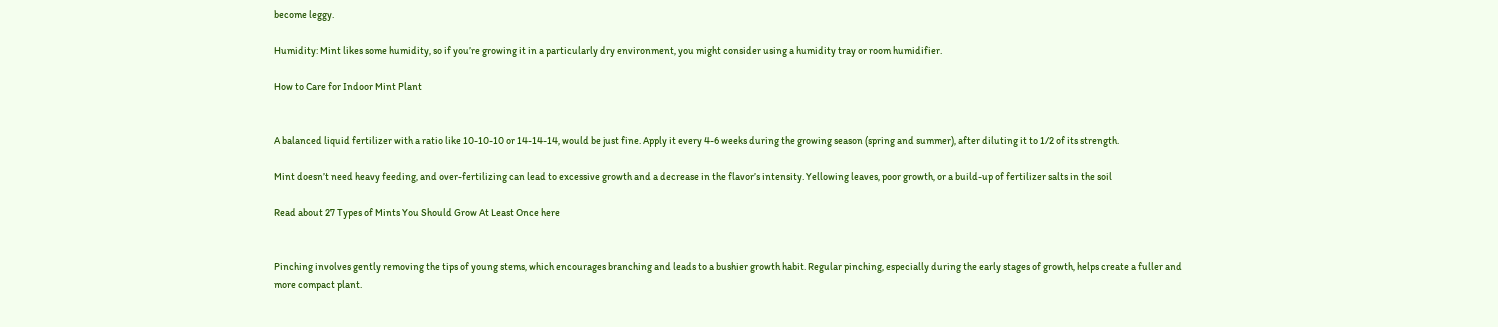become leggy.

Humidity: Mint likes some humidity, so if you’re growing it in a particularly dry environment, you might consider using a humidity tray or room humidifier.

How to Care for Indoor Mint Plant


A balanced liquid fertilizer with a ratio like 10-10-10 or 14-14-14, would be just fine. Apply it every 4-6 weeks during the growing season (spring and summer), after diluting it to 1/2 of its strength.

Mint doesn’t need heavy feeding, and over-fertilizing can lead to excessive growth and a decrease in the flavor’s intensity. Yellowing leaves, poor growth, or a build-up of fertilizer salts in the soil

Read about 27 Types of Mints You Should Grow At Least Once here


Pinching involves gently removing the tips of young stems, which encourages branching and leads to a bushier growth habit. Regular pinching, especially during the early stages of growth, helps create a fuller and more compact plant.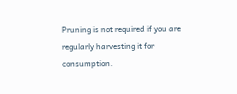Pruning is not required if you are regularly harvesting it for consumption.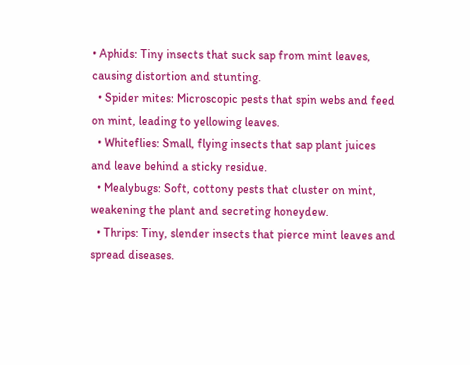• Aphids: Tiny insects that suck sap from mint leaves, causing distortion and stunting.
  • Spider mites: Microscopic pests that spin webs and feed on mint, leading to yellowing leaves.
  • Whiteflies: Small, flying insects that sap plant juices and leave behind a sticky residue.
  • Mealybugs: Soft, cottony pests that cluster on mint, weakening the plant and secreting honeydew.
  • Thrips: Tiny, slender insects that pierce mint leaves and spread diseases.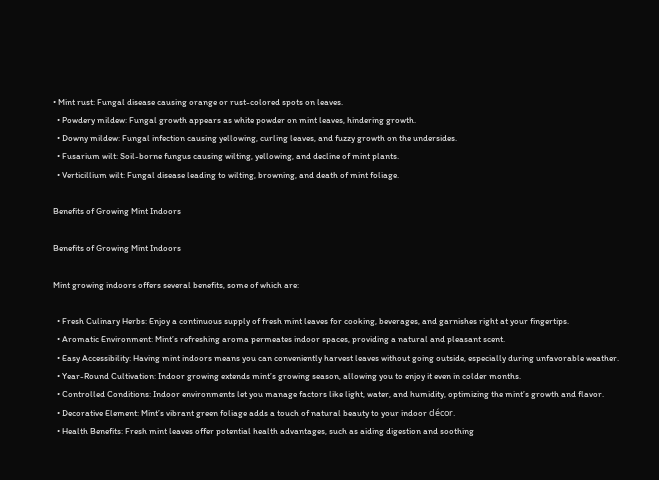• Mint rust: Fungal disease causing orange or rust-colored spots on leaves.
  • Powdery mildew: Fungal growth appears as white powder on mint leaves, hindering growth.
  • Downy mildew: Fungal infection causing yellowing, curling leaves, and fuzzy growth on the undersides.
  • Fusarium wilt: Soil-borne fungus causing wilting, yellowing, and decline of mint plants.
  • Verticillium wilt: Fungal disease leading to wilting, browning, and death of mint foliage.

Benefits of Growing Mint Indoors

Benefits of Growing Mint Indoors

Mint growing indoors offers several benefits, some of which are:

  • Fresh Culinary Herbs: Enjoy a continuous supply of fresh mint leaves for cooking, beverages, and garnishes right at your fingertips.
  • Aromatic Environment: Mint’s refreshing aroma permeates indoor spaces, providing a natural and pleasant scent.
  • Easy Accessibility: Having mint indoors means you can conveniently harvest leaves without going outside, especially during unfavorable weather.
  • Year-Round Cultivation: Indoor growing extends mint’s growing season, allowing you to enjoy it even in colder months.
  • Controlled Conditions: Indoor environments let you manage factors like light, water, and humidity, optimizing the mint’s growth and flavor.
  • Decorative Element: Mint’s vibrant green foliage adds a touch of natural beauty to your indoor décor.
  • Health Benefits: Fresh mint leaves offer potential health advantages, such as aiding digestion and soothing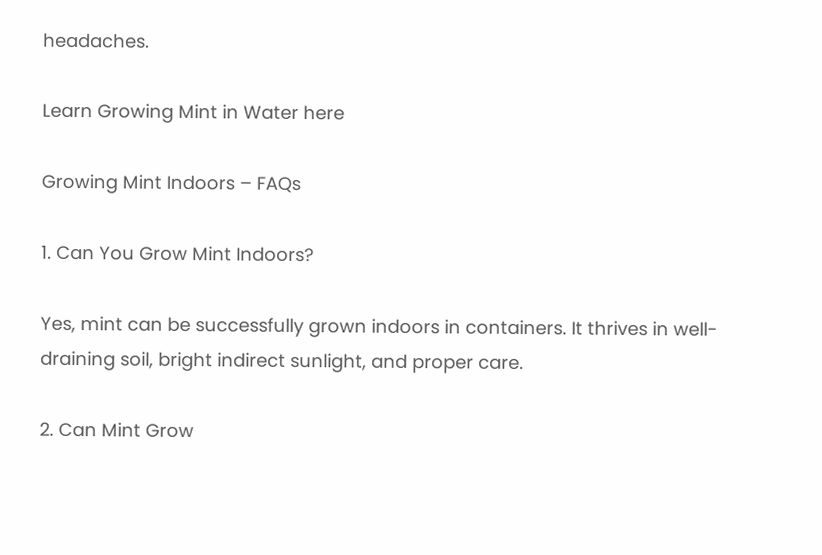headaches.

Learn Growing Mint in Water here

Growing Mint Indoors – FAQs

1. Can You Grow Mint Indoors?

Yes, mint can be successfully grown indoors in containers. It thrives in well-draining soil, bright indirect sunlight, and proper care.

2. Can Mint Grow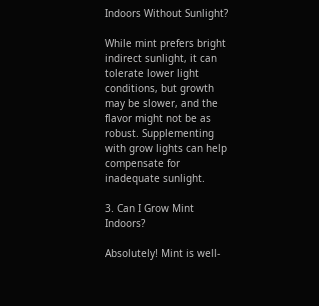Indoors Without Sunlight?

While mint prefers bright indirect sunlight, it can tolerate lower light conditions, but growth may be slower, and the flavor might not be as robust. Supplementing with grow lights can help compensate for inadequate sunlight.

3. Can I Grow Mint Indoors?

Absolutely! Mint is well-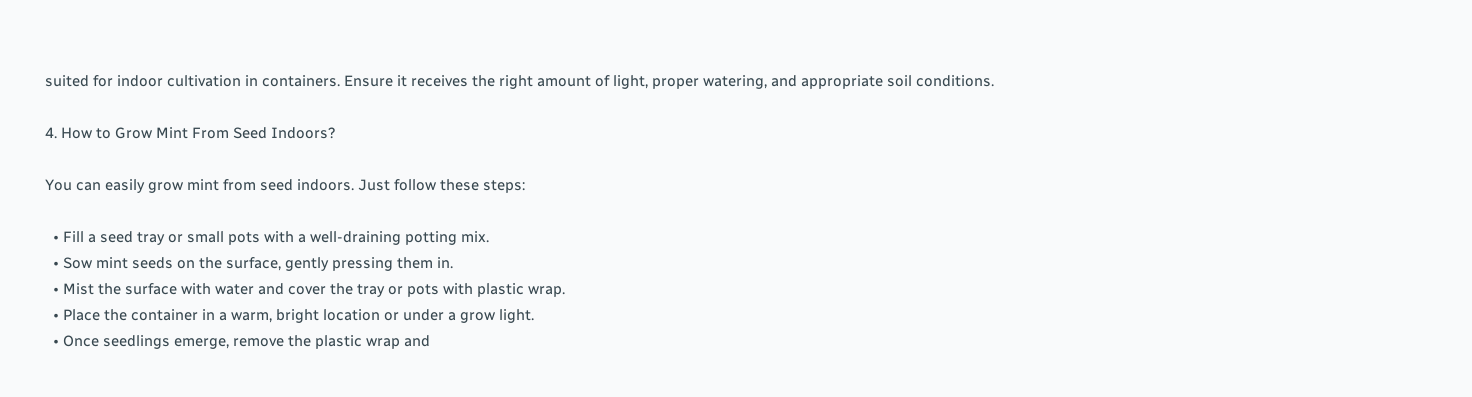suited for indoor cultivation in containers. Ensure it receives the right amount of light, proper watering, and appropriate soil conditions.

4. How to Grow Mint From Seed Indoors?

You can easily grow mint from seed indoors. Just follow these steps:

  • Fill a seed tray or small pots with a well-draining potting mix.
  • Sow mint seeds on the surface, gently pressing them in.
  • Mist the surface with water and cover the tray or pots with plastic wrap.
  • Place the container in a warm, bright location or under a grow light.
  • Once seedlings emerge, remove the plastic wrap and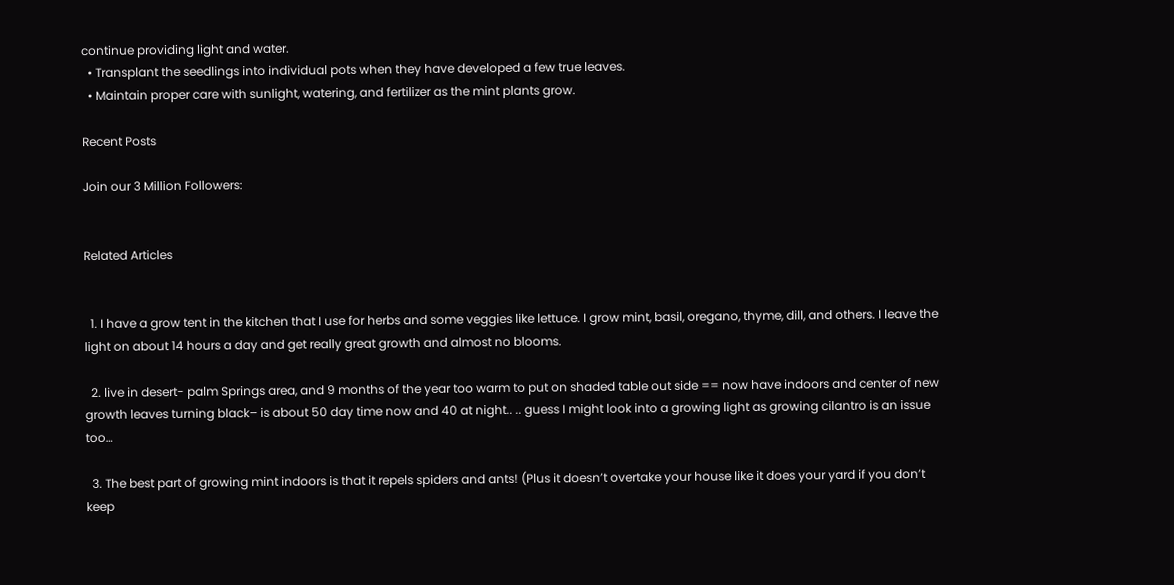continue providing light and water.
  • Transplant the seedlings into individual pots when they have developed a few true leaves.
  • Maintain proper care with sunlight, watering, and fertilizer as the mint plants grow.

Recent Posts

Join our 3 Million Followers:


Related Articles


  1. I have a grow tent in the kitchen that I use for herbs and some veggies like lettuce. I grow mint, basil, oregano, thyme, dill, and others. I leave the light on about 14 hours a day and get really great growth and almost no blooms.

  2. live in desert- palm Springs area, and 9 months of the year too warm to put on shaded table out side == now have indoors and center of new growth leaves turning black– is about 50 day time now and 40 at night.. .. guess I might look into a growing light as growing cilantro is an issue too…

  3. The best part of growing mint indoors is that it repels spiders and ants! (Plus it doesn’t overtake your house like it does your yard if you don’t keep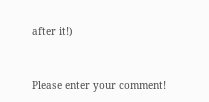after it!)


Please enter your comment!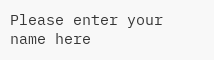Please enter your name here